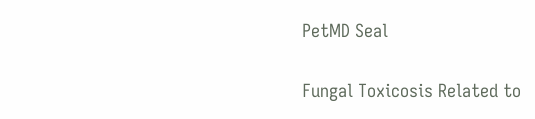PetMD Seal

Fungal Toxicosis Related to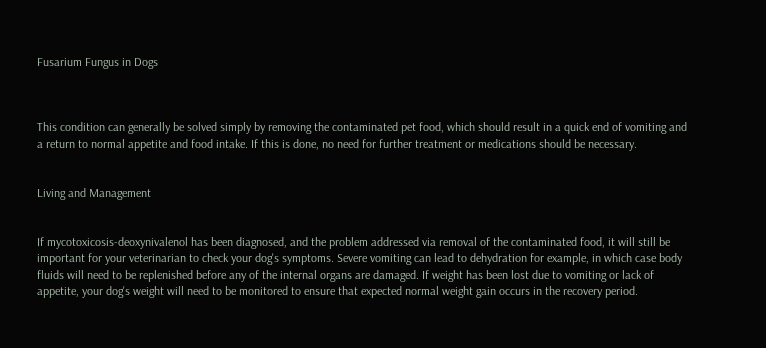Fusarium Fungus in Dogs



This condition can generally be solved simply by removing the contaminated pet food, which should result in a quick end of vomiting and a return to normal appetite and food intake. If this is done, no need for further treatment or medications should be necessary.


Living and Management


If mycotoxicosis-deoxynivalenol has been diagnosed, and the problem addressed via removal of the contaminated food, it will still be important for your veterinarian to check your dog's symptoms. Severe vomiting can lead to dehydration for example, in which case body fluids will need to be replenished before any of the internal organs are damaged. If weight has been lost due to vomiting or lack of appetite, your dog's weight will need to be monitored to ensure that expected normal weight gain occurs in the recovery period.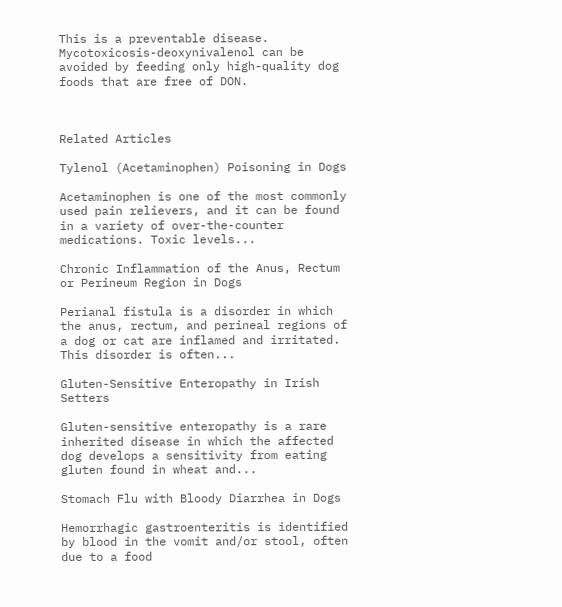This is a preventable disease. Mycotoxicosis-deoxynivalenol can be avoided by feeding only high-quality dog foods that are free of DON.



Related Articles

Tylenol (Acetaminophen) Poisoning in Dogs

Acetaminophen is one of the most commonly used pain relievers, and it can be found in a variety of over-the-counter medications. Toxic levels...

Chronic Inflammation of the Anus, Rectum or Perineum Region in Dogs

Perianal fistula is a disorder in which the anus, rectum, and perineal regions of a dog or cat are inflamed and irritated. This disorder is often...

Gluten-Sensitive Enteropathy in Irish Setters

Gluten-sensitive enteropathy is a rare inherited disease in which the affected dog develops a sensitivity from eating gluten found in wheat and...

Stomach Flu with Bloody Diarrhea in Dogs

Hemorrhagic gastroenteritis is identified by blood in the vomit and/or stool, often due to a food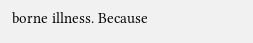borne illness. Because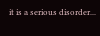it is a serious disorder...